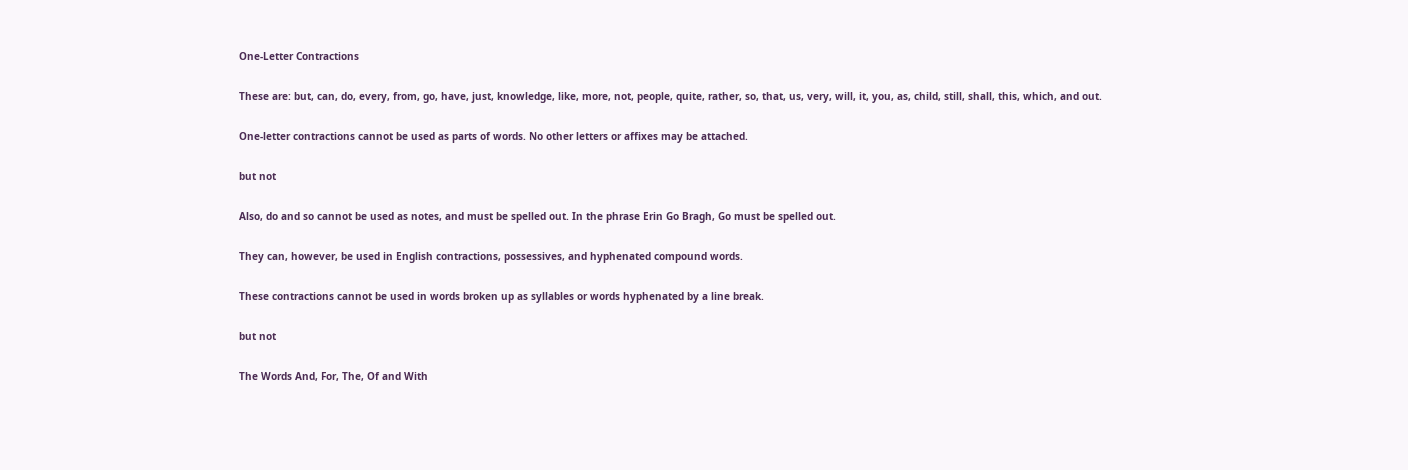One-Letter Contractions

These are: but, can, do, every, from, go, have, just, knowledge, like, more, not, people, quite, rather, so, that, us, very, will, it, you, as, child, still, shall, this, which, and out.

One-letter contractions cannot be used as parts of words. No other letters or affixes may be attached.

but not

Also, do and so cannot be used as notes, and must be spelled out. In the phrase Erin Go Bragh, Go must be spelled out.

They can, however, be used in English contractions, possessives, and hyphenated compound words.

These contractions cannot be used in words broken up as syllables or words hyphenated by a line break.

but not

The Words And, For, The, Of and With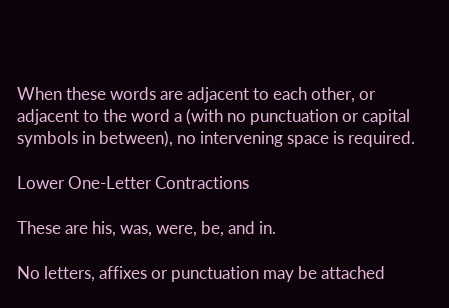When these words are adjacent to each other, or adjacent to the word a (with no punctuation or capital symbols in between), no intervening space is required.

Lower One-Letter Contractions

These are his, was, were, be, and in.

No letters, affixes or punctuation may be attached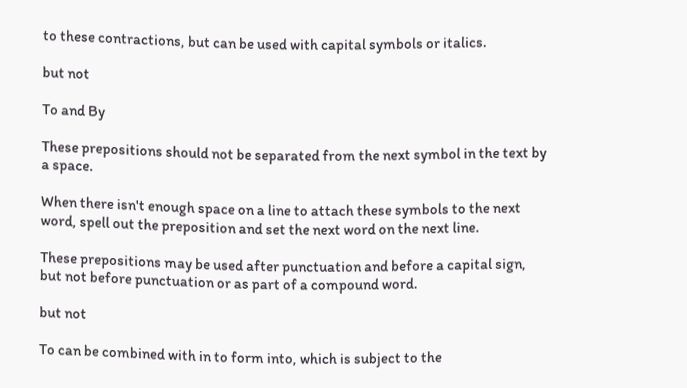to these contractions, but can be used with capital symbols or italics.

but not

To and By

These prepositions should not be separated from the next symbol in the text by a space.

When there isn't enough space on a line to attach these symbols to the next word, spell out the preposition and set the next word on the next line.

These prepositions may be used after punctuation and before a capital sign, but not before punctuation or as part of a compound word.

but not

To can be combined with in to form into, which is subject to the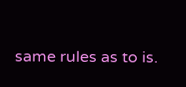same rules as to is.